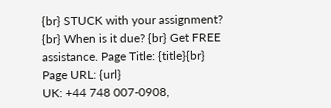{br} STUCK with your assignment? {br} When is it due? {br} Get FREE assistance. Page Title: {title}{br} Page URL: {url}
UK: +44 748 007-0908,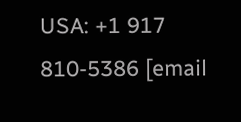USA: +1 917 810-5386 [email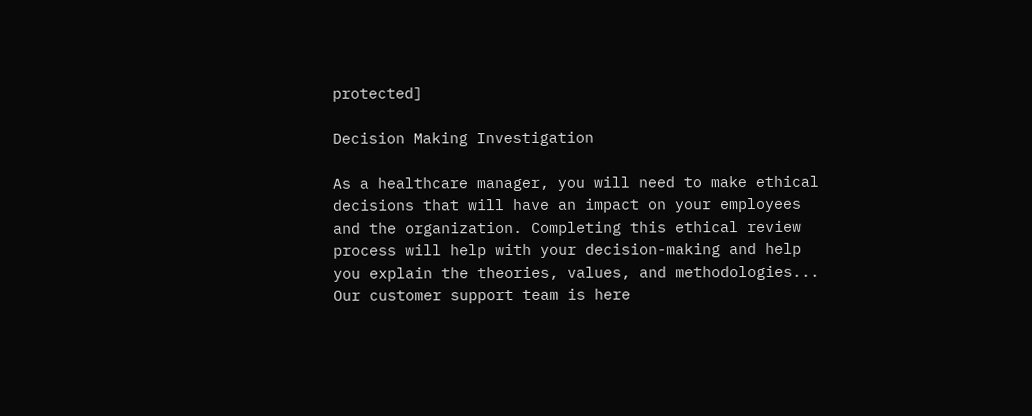protected]

Decision Making Investigation

As a healthcare manager, you will need to make ethical decisions that will have an impact on your employees and the organization. Completing this ethical review process will help with your decision-making and help you explain the theories, values, and methodologies...
Our customer support team is here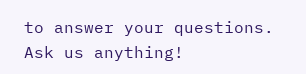to answer your questions. Ask us anything!